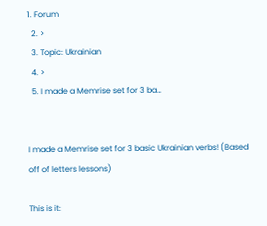1. Forum
  2. >
  3. Topic: Ukrainian
  4. >
  5. I made a Memrise set for 3 ba…


I made a Memrise set for 3 basic Ukrainian verbs! (Based off of letters lessons)

This is it: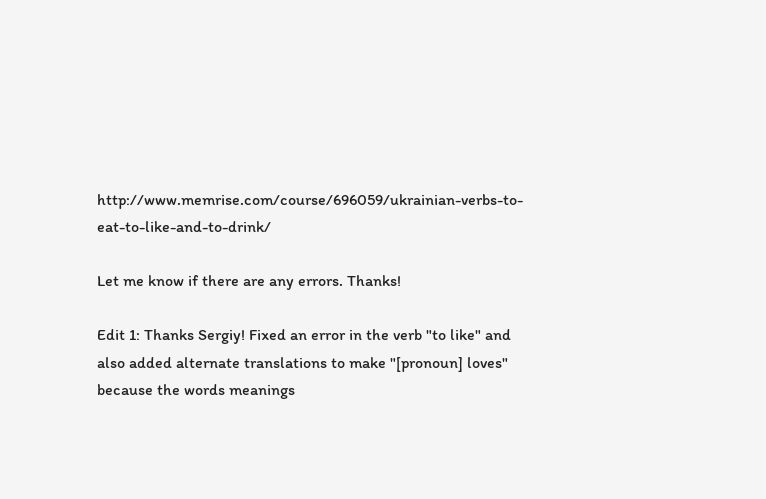http://www.memrise.com/course/696059/ukrainian-verbs-to-eat-to-like-and-to-drink/

Let me know if there are any errors. Thanks!

Edit 1: Thanks Sergiy! Fixed an error in the verb "to like" and also added alternate translations to make "[pronoun] loves" because the words meanings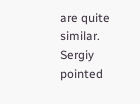are quite similar. Sergiy pointed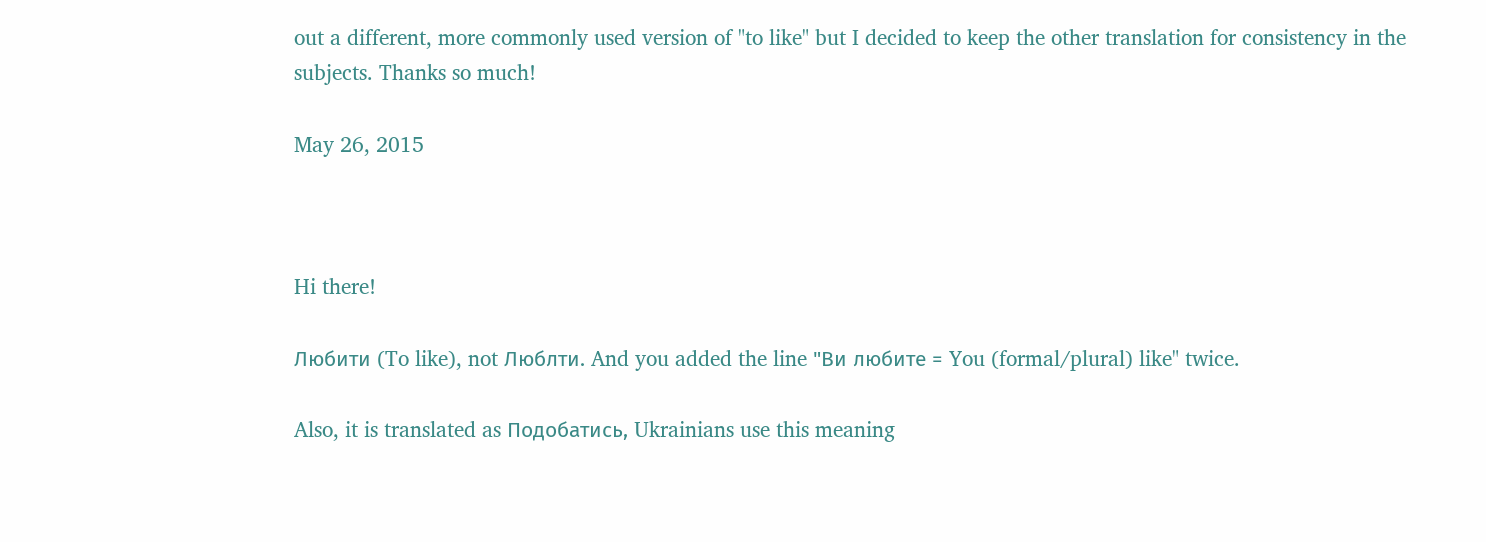out a different, more commonly used version of "to like" but I decided to keep the other translation for consistency in the subjects. Thanks so much!

May 26, 2015



Hi there!

Любити (To like), not Люблти. And you added the line "Ви любите = You (formal/plural) like" twice.

Also, it is translated as Подобатись, Ukrainians use this meaning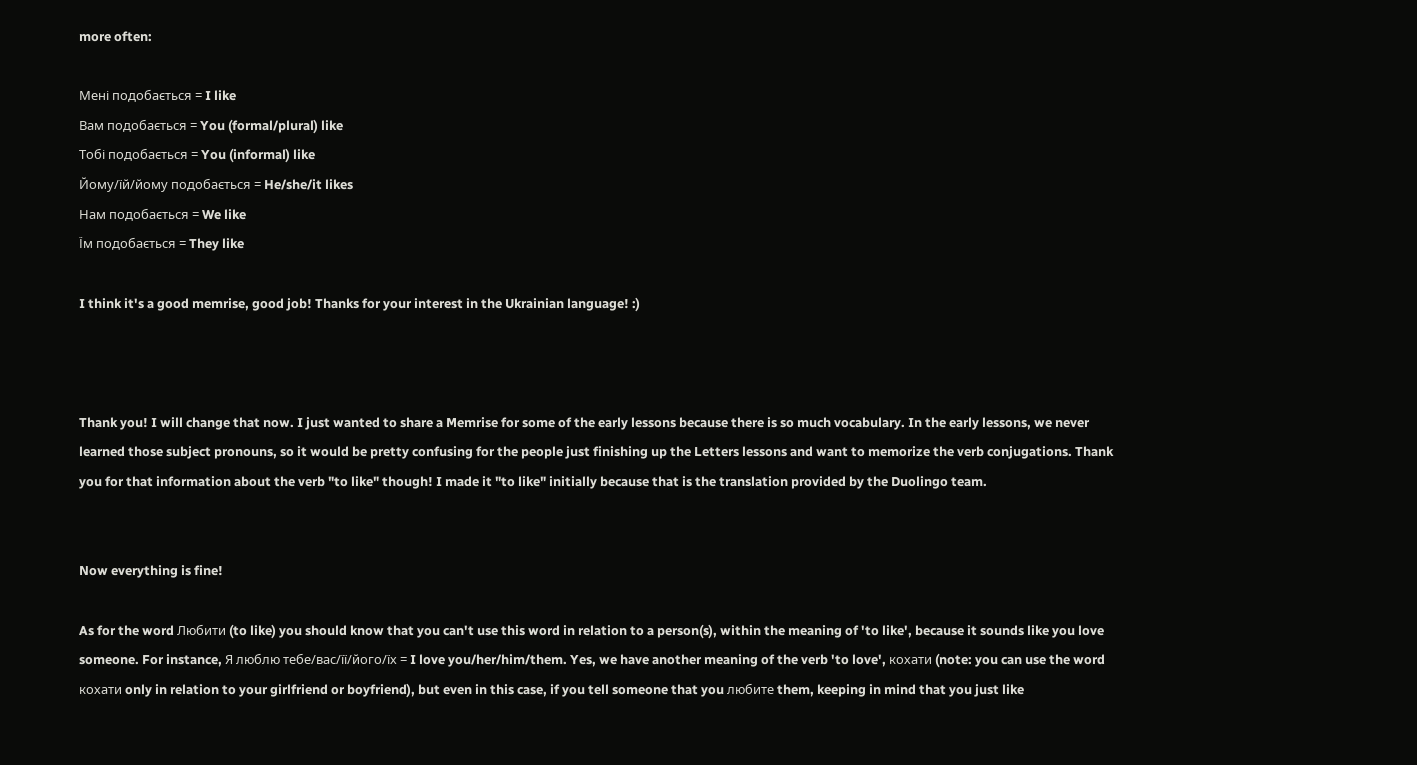more often:

Мені подобається = I like
Вам подобається = You (formal/plural) like
Тобі подобається = You (informal) like
Йому/їй/йому подобається = He/she/it likes
Нам подобається = We like
Їм подобається = They like

I think it's a good memrise, good job! Thanks for your interest in the Ukrainian language! :)



Thank you! I will change that now. I just wanted to share a Memrise for some of the early lessons because there is so much vocabulary. In the early lessons, we never learned those subject pronouns, so it would be pretty confusing for the people just finishing up the Letters lessons and want to memorize the verb conjugations. Thank you for that information about the verb "to like" though! I made it "to like" initially because that is the translation provided by the Duolingo team.


Now everything is fine!

As for the word Любити (to like) you should know that you can't use this word in relation to a person(s), within the meaning of 'to like', because it sounds like you love someone. For instance, Я люблю тебе/вас/її/його/їх = I love you/her/him/them. Yes, we have another meaning of the verb 'to love', кохати (note: you can use the word кохати only in relation to your girlfriend or boyfriend), but even in this case, if you tell someone that you любите them, keeping in mind that you just like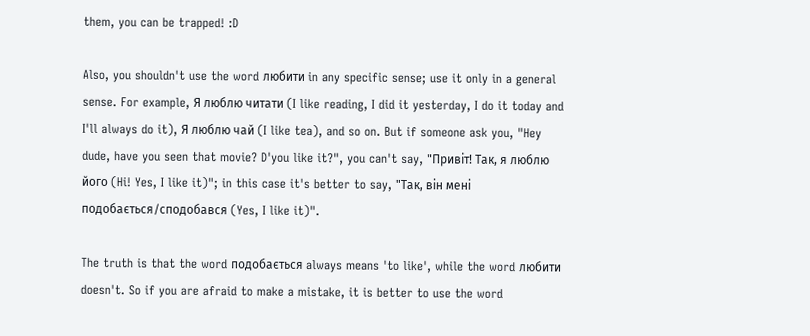them, you can be trapped! :D

Also, you shouldn't use the word любити in any specific sense; use it only in a general sense. For example, Я люблю читати (I like reading, I did it yesterday, I do it today and I'll always do it), Я люблю чай (I like tea), and so on. But if someone ask you, "Hey dude, have you seen that movie? D'you like it?", you can't say, "Привіт! Так, я люблю його (Hi! Yes, I like it)"; in this case it's better to say, "Так, він мені подобається/сподобався (Yes, I like it)".

The truth is that the word подобається always means 'to like', while the word любити doesn't. So if you are afraid to make a mistake, it is better to use the word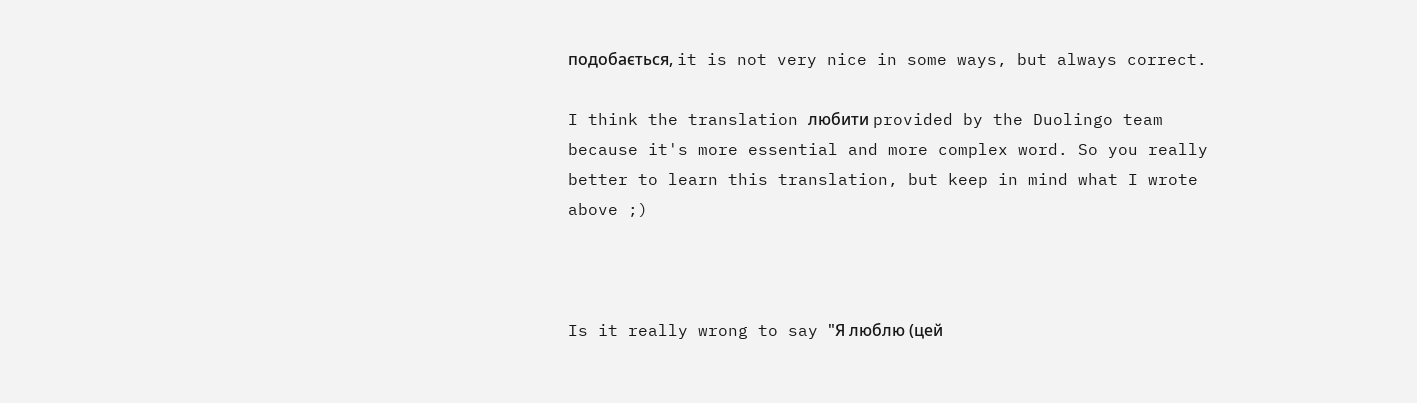подобається, it is not very nice in some ways, but always correct.

I think the translation любити provided by the Duolingo team because it's more essential and more complex word. So you really better to learn this translation, but keep in mind what I wrote above ;)



Is it really wrong to say "Я люблю (цей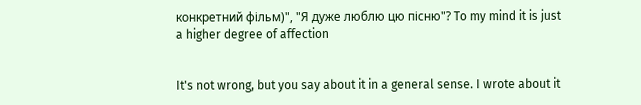конкретний фільм)", "Я дуже люблю цю пісню"? To my mind it is just a higher degree of affection


It's not wrong, but you say about it in a general sense. I wrote about it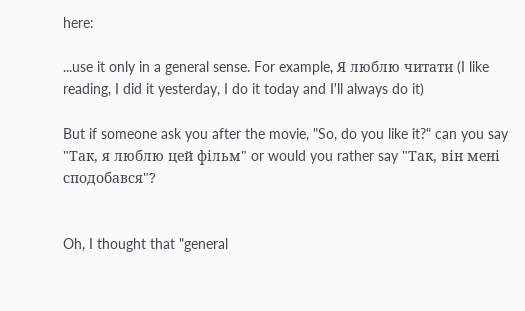here:

...use it only in a general sense. For example, Я люблю читати (I like reading, I did it yesterday, I do it today and I'll always do it)

But if someone ask you after the movie, "So, do you like it?" can you say "Так, я люблю цей фільм" or would you rather say "Так, він мені сподобався"?


Oh, I thought that "general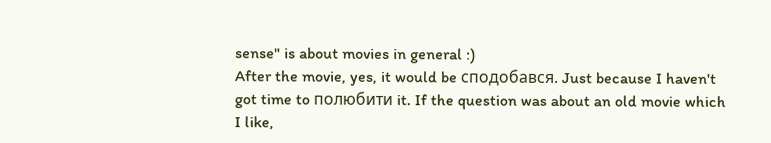sense" is about movies in general :)
After the movie, yes, it would be сподобався. Just because I haven't got time to полюбити it. If the question was about an old movie which I like,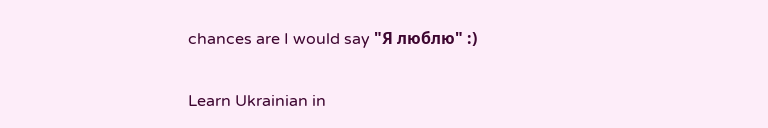chances are I would say "Я люблю" :)

Learn Ukrainian in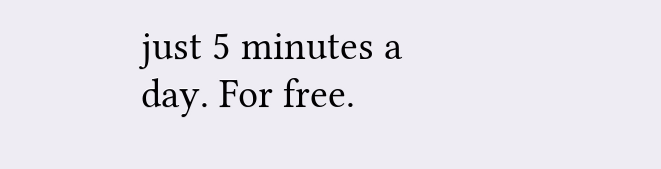just 5 minutes a day. For free.